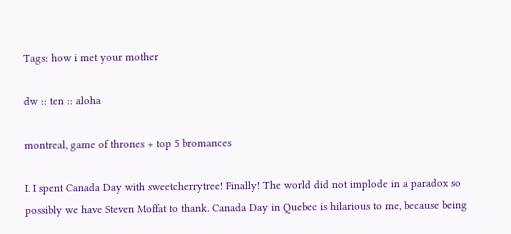Tags: how i met your mother

dw :: ten :: aloha

montreal, game of thrones + top 5 bromances

I. I spent Canada Day with sweetcherrytree! Finally! The world did not implode in a paradox so possibly we have Steven Moffat to thank. Canada Day in Quebec is hilarious to me, because being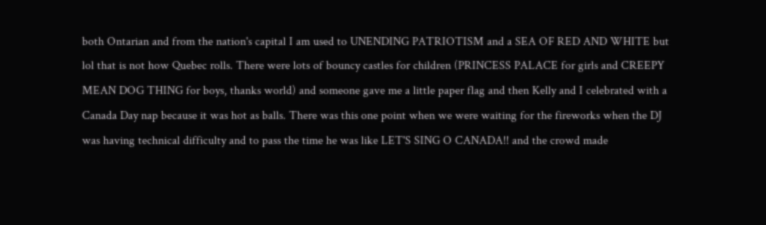both Ontarian and from the nation's capital I am used to UNENDING PATRIOTISM and a SEA OF RED AND WHITE but lol that is not how Quebec rolls. There were lots of bouncy castles for children (PRINCESS PALACE for girls and CREEPY MEAN DOG THING for boys, thanks world) and someone gave me a little paper flag and then Kelly and I celebrated with a Canada Day nap because it was hot as balls. There was this one point when we were waiting for the fireworks when the DJ was having technical difficulty and to pass the time he was like LET'S SING O CANADA!! and the crowd made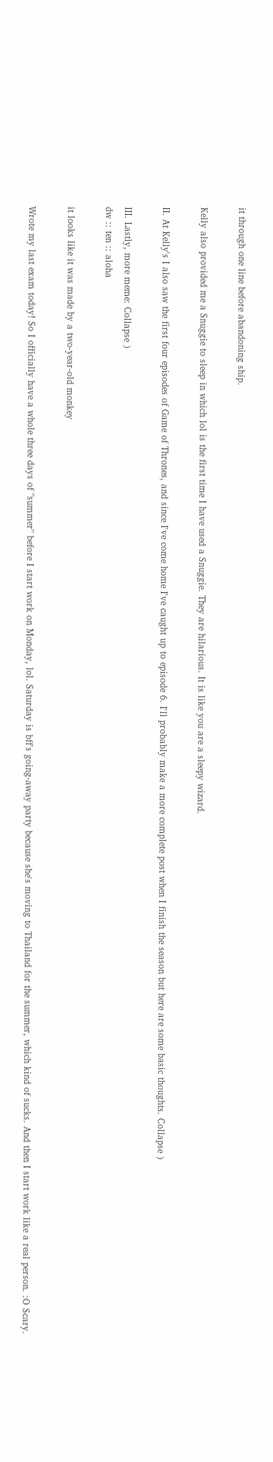it through one line before abandoning ship.

Kelly also provided me a Snuggie to sleep in which lol is the first time I have used a Snuggie. They are hilarious. It is like you are a sleepy wizard.

II. At Kelly's I also saw the first four episodes of Game of Thrones, and since I've come home I've caught up to episode 6. I'll probably make a more complete post when I finish the season but here are some basic thoughts. Collapse )

III. Lastly, more meme: Collapse )
dw :: ten :: aloha

it looks like it was made by a two-year-old monkey

Wrote my last exam today! So I officially have a whole three days of "summer" before I start work on Monday, lol. Saturday is bff's going-away party because she's moving to Thailand for the summer, which kind of sucks. And then I start work like a real person. :O Scary.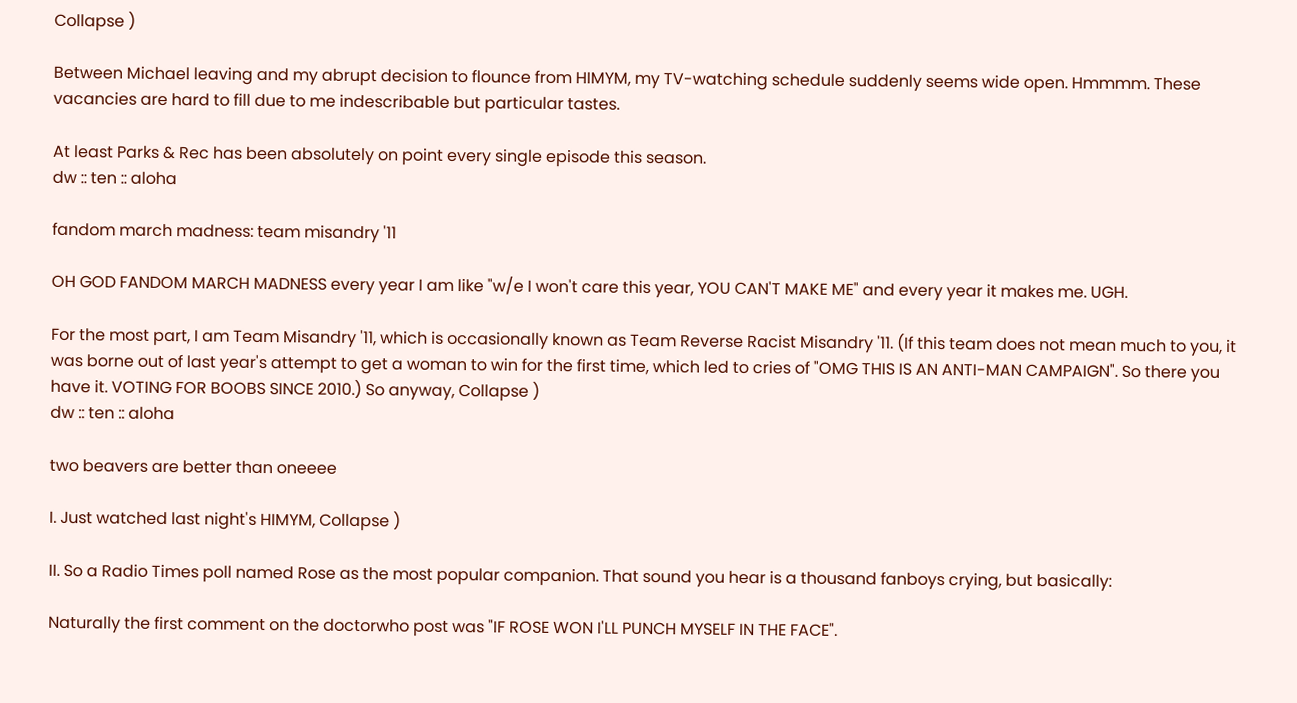Collapse )

Between Michael leaving and my abrupt decision to flounce from HIMYM, my TV-watching schedule suddenly seems wide open. Hmmmm. These vacancies are hard to fill due to me indescribable but particular tastes.

At least Parks & Rec has been absolutely on point every single episode this season.
dw :: ten :: aloha

fandom march madness: team misandry '11

OH GOD FANDOM MARCH MADNESS every year I am like "w/e I won't care this year, YOU CAN'T MAKE ME" and every year it makes me. UGH.

For the most part, I am Team Misandry '11, which is occasionally known as Team Reverse Racist Misandry '11. (If this team does not mean much to you, it was borne out of last year's attempt to get a woman to win for the first time, which led to cries of "OMG THIS IS AN ANTI-MAN CAMPAIGN". So there you have it. VOTING FOR BOOBS SINCE 2010.) So anyway, Collapse )
dw :: ten :: aloha

two beavers are better than oneeee

I. Just watched last night's HIMYM, Collapse )

II. So a Radio Times poll named Rose as the most popular companion. That sound you hear is a thousand fanboys crying, but basically:

Naturally the first comment on the doctorwho post was "IF ROSE WON I'LL PUNCH MYSELF IN THE FACE".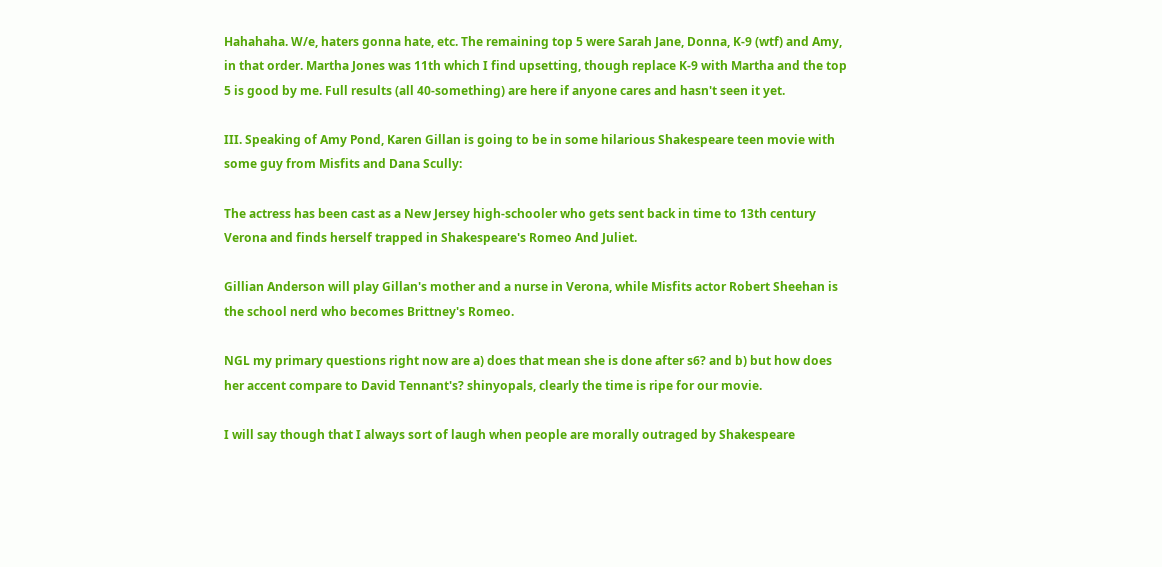Hahahaha. W/e, haters gonna hate, etc. The remaining top 5 were Sarah Jane, Donna, K-9 (wtf) and Amy, in that order. Martha Jones was 11th which I find upsetting, though replace K-9 with Martha and the top 5 is good by me. Full results (all 40-something) are here if anyone cares and hasn't seen it yet.

III. Speaking of Amy Pond, Karen Gillan is going to be in some hilarious Shakespeare teen movie with some guy from Misfits and Dana Scully:

The actress has been cast as a New Jersey high-schooler who gets sent back in time to 13th century Verona and finds herself trapped in Shakespeare's Romeo And Juliet.

Gillian Anderson will play Gillan's mother and a nurse in Verona, while Misfits actor Robert Sheehan is the school nerd who becomes Brittney's Romeo.

NGL my primary questions right now are a) does that mean she is done after s6? and b) but how does her accent compare to David Tennant's? shinyopals, clearly the time is ripe for our movie.

I will say though that I always sort of laugh when people are morally outraged by Shakespeare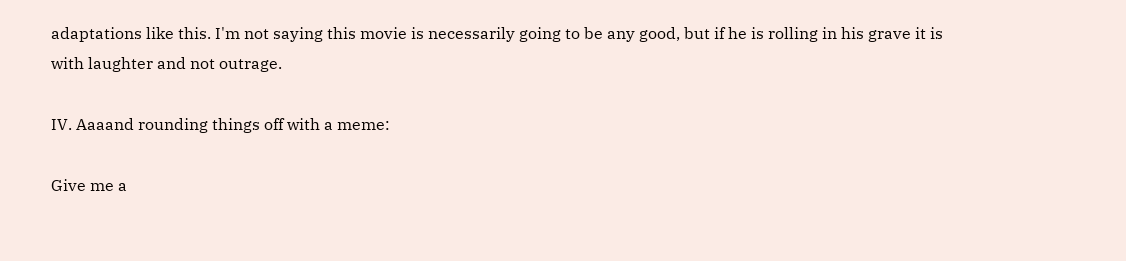adaptations like this. I'm not saying this movie is necessarily going to be any good, but if he is rolling in his grave it is with laughter and not outrage.

IV. Aaaand rounding things off with a meme:

Give me a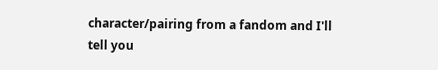character/pairing from a fandom and I'll tell you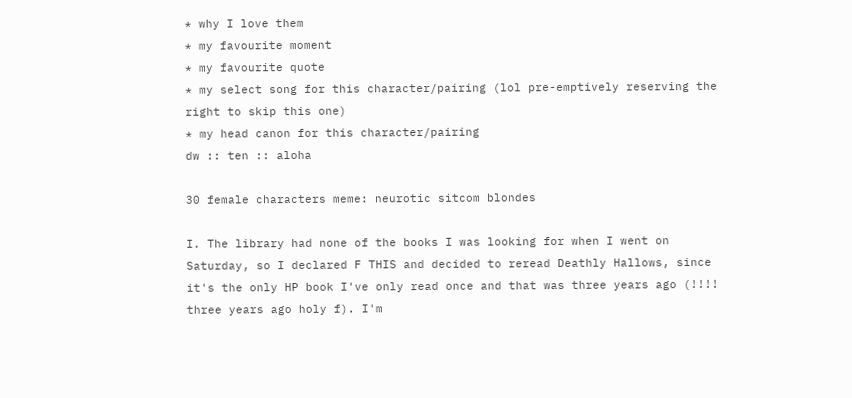* why I love them
* my favourite moment
* my favourite quote
* my select song for this character/pairing (lol pre-emptively reserving the right to skip this one)
* my head canon for this character/pairing
dw :: ten :: aloha

30 female characters meme: neurotic sitcom blondes

I. The library had none of the books I was looking for when I went on Saturday, so I declared F THIS and decided to reread Deathly Hallows, since it's the only HP book I've only read once and that was three years ago (!!!! three years ago holy f). I'm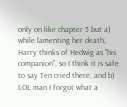only on like chapter 5 but a) while lamenting her death, Harry thinks of Hedwig as "his companion", so I think it is safe to say Ten cried there, and b) LOL man I forgot what a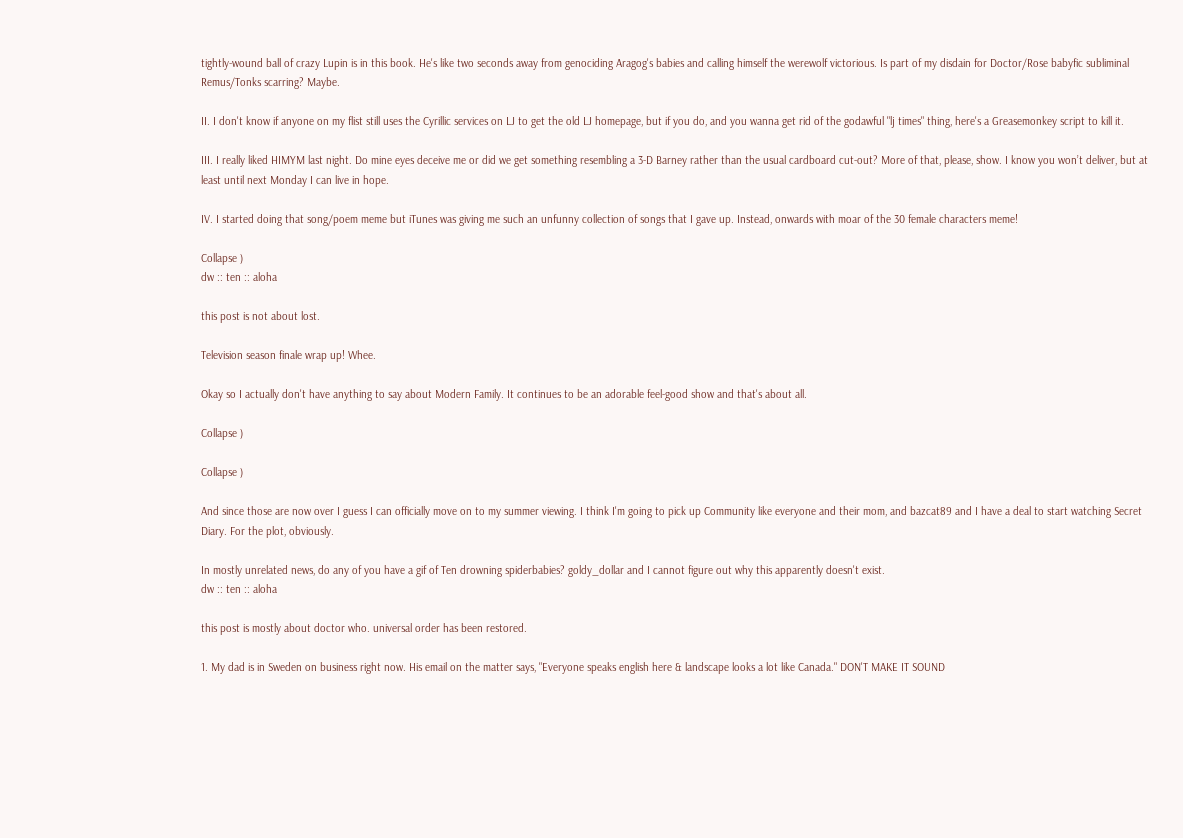tightly-wound ball of crazy Lupin is in this book. He's like two seconds away from genociding Aragog's babies and calling himself the werewolf victorious. Is part of my disdain for Doctor/Rose babyfic subliminal Remus/Tonks scarring? Maybe.

II. I don't know if anyone on my flist still uses the Cyrillic services on LJ to get the old LJ homepage, but if you do, and you wanna get rid of the godawful "lj times" thing, here's a Greasemonkey script to kill it.

III. I really liked HIMYM last night. Do mine eyes deceive me or did we get something resembling a 3-D Barney rather than the usual cardboard cut-out? More of that, please, show. I know you won’t deliver, but at least until next Monday I can live in hope.

IV. I started doing that song/poem meme but iTunes was giving me such an unfunny collection of songs that I gave up. Instead, onwards with moar of the 30 female characters meme!

Collapse )
dw :: ten :: aloha

this post is not about lost.

Television season finale wrap up! Whee.

Okay so I actually don't have anything to say about Modern Family. It continues to be an adorable feel-good show and that's about all.

Collapse )

Collapse )

And since those are now over I guess I can officially move on to my summer viewing. I think I'm going to pick up Community like everyone and their mom, and bazcat89 and I have a deal to start watching Secret Diary. For the plot, obviously.

In mostly unrelated news, do any of you have a gif of Ten drowning spiderbabies? goldy_dollar and I cannot figure out why this apparently doesn't exist.
dw :: ten :: aloha

this post is mostly about doctor who. universal order has been restored.

1. My dad is in Sweden on business right now. His email on the matter says, "Everyone speaks english here & landscape looks a lot like Canada." DON'T MAKE IT SOUND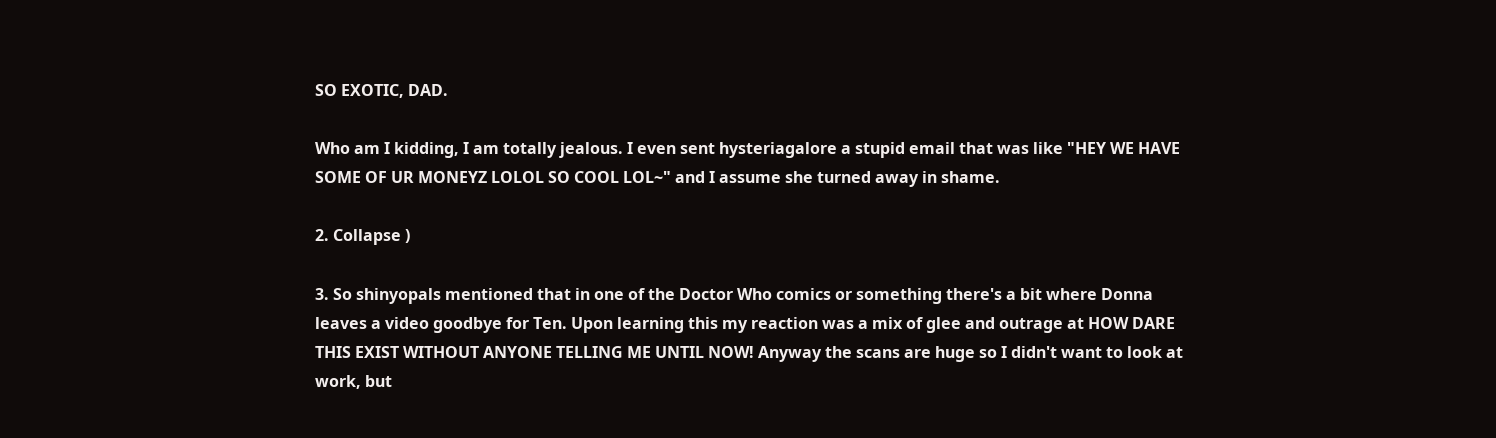SO EXOTIC, DAD.

Who am I kidding, I am totally jealous. I even sent hysteriagalore a stupid email that was like "HEY WE HAVE SOME OF UR MONEYZ LOLOL SO COOL LOL~" and I assume she turned away in shame.

2. Collapse )

3. So shinyopals mentioned that in one of the Doctor Who comics or something there's a bit where Donna leaves a video goodbye for Ten. Upon learning this my reaction was a mix of glee and outrage at HOW DARE THIS EXIST WITHOUT ANYONE TELLING ME UNTIL NOW! Anyway the scans are huge so I didn't want to look at work, but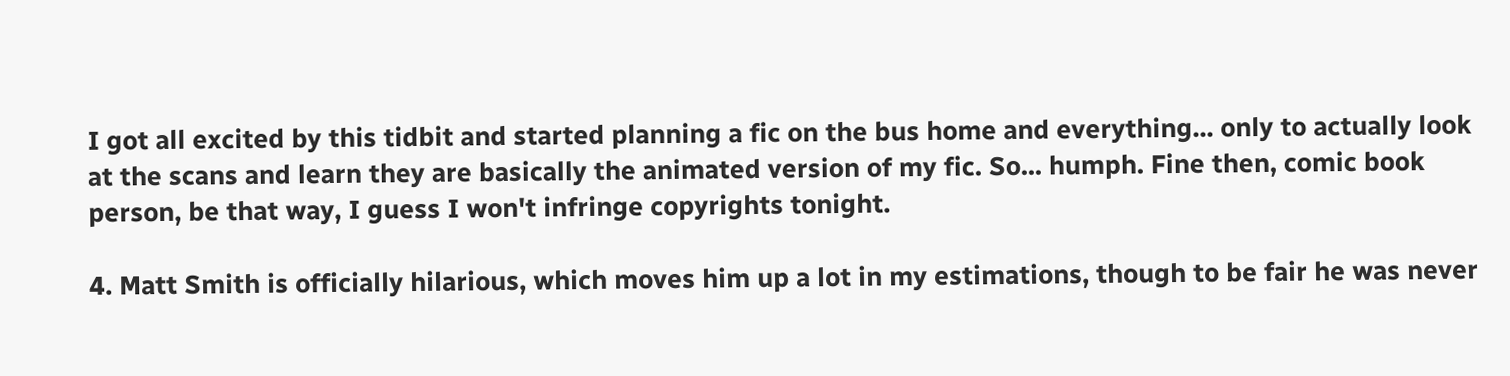I got all excited by this tidbit and started planning a fic on the bus home and everything... only to actually look at the scans and learn they are basically the animated version of my fic. So... humph. Fine then, comic book person, be that way, I guess I won't infringe copyrights tonight.

4. Matt Smith is officially hilarious, which moves him up a lot in my estimations, though to be fair he was never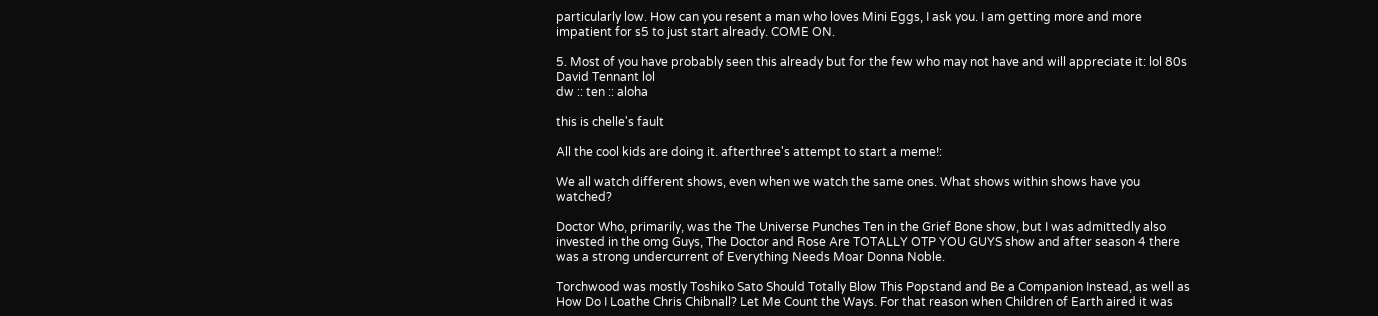particularly low. How can you resent a man who loves Mini Eggs, I ask you. I am getting more and more impatient for s5 to just start already. COME ON.

5. Most of you have probably seen this already but for the few who may not have and will appreciate it: lol 80s David Tennant lol
dw :: ten :: aloha

this is chelle's fault

All the cool kids are doing it. afterthree's attempt to start a meme!:

We all watch different shows, even when we watch the same ones. What shows within shows have you watched?

Doctor Who, primarily, was the The Universe Punches Ten in the Grief Bone show, but I was admittedly also invested in the omg Guys, The Doctor and Rose Are TOTALLY OTP YOU GUYS show and after season 4 there was a strong undercurrent of Everything Needs Moar Donna Noble.

Torchwood was mostly Toshiko Sato Should Totally Blow This Popstand and Be a Companion Instead, as well as How Do I Loathe Chris Chibnall? Let Me Count the Ways. For that reason when Children of Earth aired it was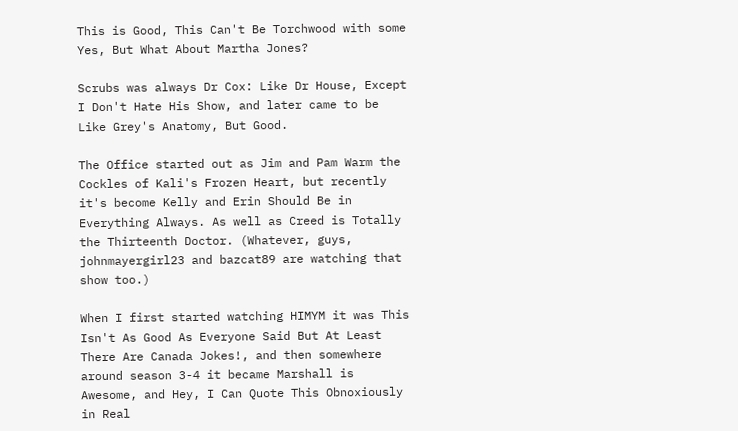This is Good, This Can't Be Torchwood with some Yes, But What About Martha Jones?

Scrubs was always Dr Cox: Like Dr House, Except I Don't Hate His Show, and later came to be Like Grey's Anatomy, But Good.

The Office started out as Jim and Pam Warm the Cockles of Kali's Frozen Heart, but recently it's become Kelly and Erin Should Be in Everything Always. As well as Creed is Totally the Thirteenth Doctor. (Whatever, guys, johnmayergirl23 and bazcat89 are watching that show too.)

When I first started watching HIMYM it was This Isn't As Good As Everyone Said But At Least There Are Canada Jokes!, and then somewhere around season 3-4 it became Marshall is Awesome, and Hey, I Can Quote This Obnoxiously in Real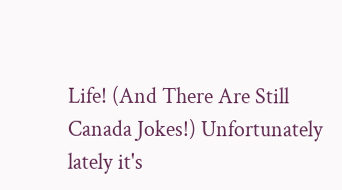Life! (And There Are Still Canada Jokes!) Unfortunately lately it's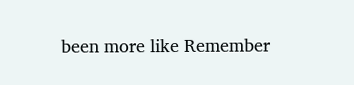been more like Remember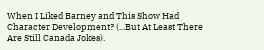When I Liked Barney and This Show Had Character Development? (...But At Least There Are Still Canada Jokes).